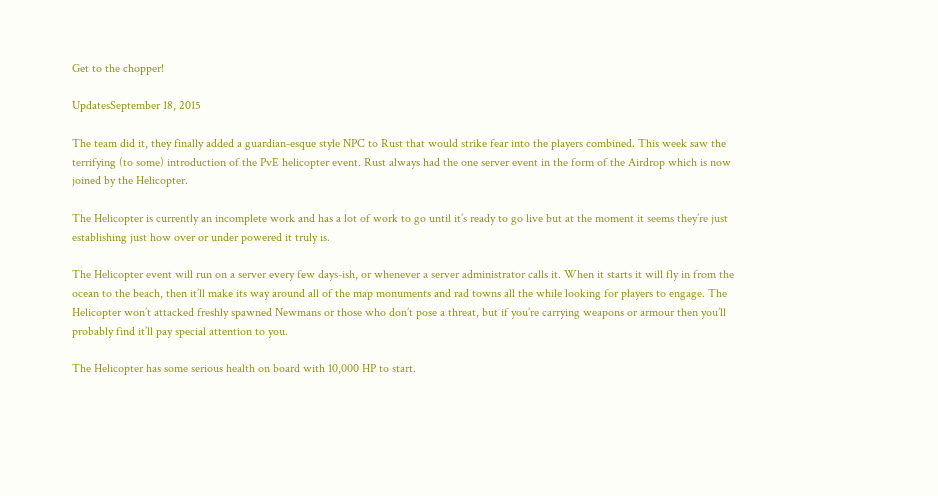Get to the chopper!

UpdatesSeptember 18, 2015

The team did it, they finally added a guardian-esque style NPC to Rust that would strike fear into the players combined. This week saw the terrifying (to some) introduction of the PvE helicopter event. Rust always had the one server event in the form of the Airdrop which is now joined by the Helicopter.

The Helicopter is currently an incomplete work and has a lot of work to go until it’s ready to go live but at the moment it seems they’re just establishing just how over or under powered it truly is.

The Helicopter event will run on a server every few days-ish, or whenever a server administrator calls it. When it starts it will fly in from the ocean to the beach, then it’ll make its way around all of the map monuments and rad towns all the while looking for players to engage. The Helicopter won’t attacked freshly spawned Newmans or those who don’t pose a threat, but if you’re carrying weapons or armour then you’ll probably find it’ll pay special attention to you.

The Helicopter has some serious health on board with 10,000 HP to start.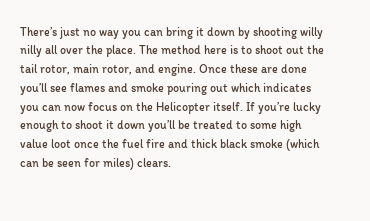There’s just no way you can bring it down by shooting willy nilly all over the place. The method here is to shoot out the tail rotor, main rotor, and engine. Once these are done you’ll see flames and smoke pouring out which indicates you can now focus on the Helicopter itself. If you’re lucky enough to shoot it down you’ll be treated to some high value loot once the fuel fire and thick black smoke (which can be seen for miles) clears.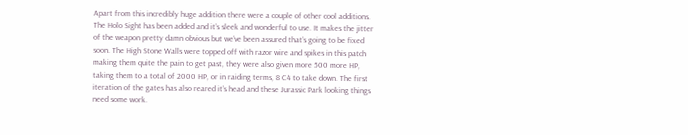Apart from this incredibly huge addition there were a couple of other cool additions. The Holo Sight has been added and it’s sleek and wonderful to use. It makes the jitter of the weapon pretty damn obvious but we’ve been assured that’s going to be fixed soon. The High Stone Walls were topped off with razor wire and spikes in this patch making them quite the pain to get past, they were also given more 500 more HP, taking them to a total of 2000 HP, or in raiding terms, 8 C4 to take down. The first iteration of the gates has also reared it’s head and these Jurassic Park looking things need some work.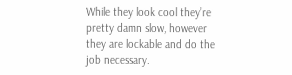While they look cool they’re pretty damn slow, however they are lockable and do the job necessary.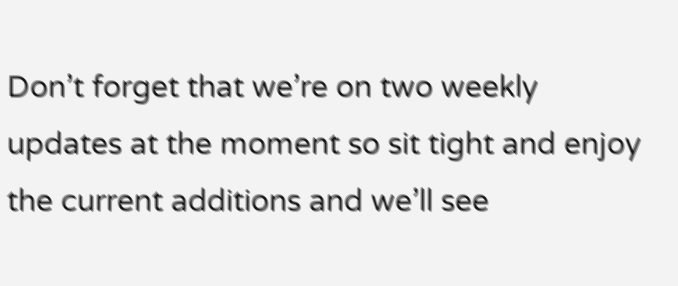Don’t forget that we’re on two weekly updates at the moment so sit tight and enjoy the current additions and we’ll see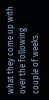what they come up with over the following couple of weeks.